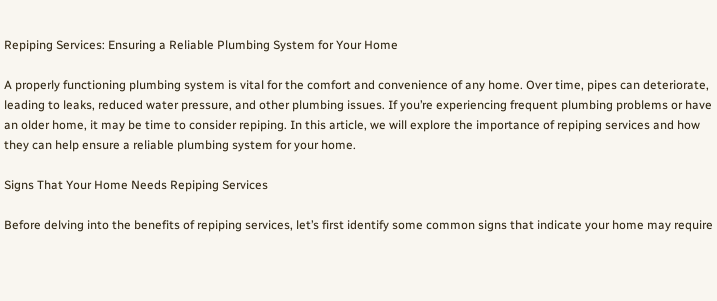Repiping Services: Ensuring a Reliable Plumbing System for Your Home

A properly functioning plumbing system is vital for the comfort and convenience of any home. Over time, pipes can deteriorate, leading to leaks, reduced water pressure, and other plumbing issues. If you’re experiencing frequent plumbing problems or have an older home, it may be time to consider repiping. In this article, we will explore the importance of repiping services and how they can help ensure a reliable plumbing system for your home.

Signs That Your Home Needs Repiping Services

Before delving into the benefits of repiping services, let’s first identify some common signs that indicate your home may require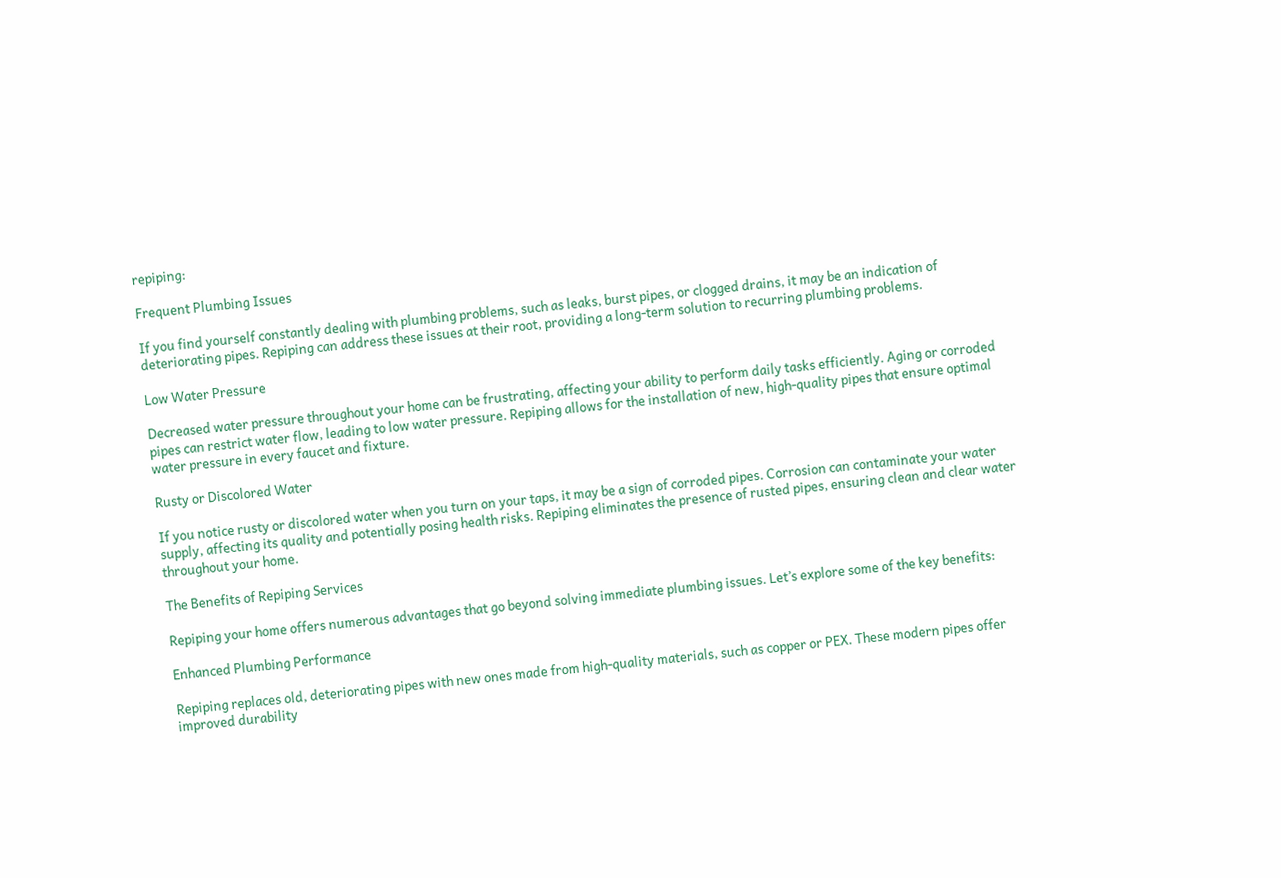repiping:

Frequent Plumbing Issues

If you find yourself constantly dealing with plumbing problems, such as leaks, burst pipes, or clogged drains, it may be an indication of deteriorating pipes. Repiping can address these issues at their root, providing a long-term solution to recurring plumbing problems.

Low Water Pressure

Decreased water pressure throughout your home can be frustrating, affecting your ability to perform daily tasks efficiently. Aging or corroded pipes can restrict water flow, leading to low water pressure. Repiping allows for the installation of new, high-quality pipes that ensure optimal water pressure in every faucet and fixture.

Rusty or Discolored Water

If you notice rusty or discolored water when you turn on your taps, it may be a sign of corroded pipes. Corrosion can contaminate your water supply, affecting its quality and potentially posing health risks. Repiping eliminates the presence of rusted pipes, ensuring clean and clear water throughout your home.

The Benefits of Repiping Services

Repiping your home offers numerous advantages that go beyond solving immediate plumbing issues. Let’s explore some of the key benefits:

Enhanced Plumbing Performance

Repiping replaces old, deteriorating pipes with new ones made from high-quality materials, such as copper or PEX. These modern pipes offer improved durability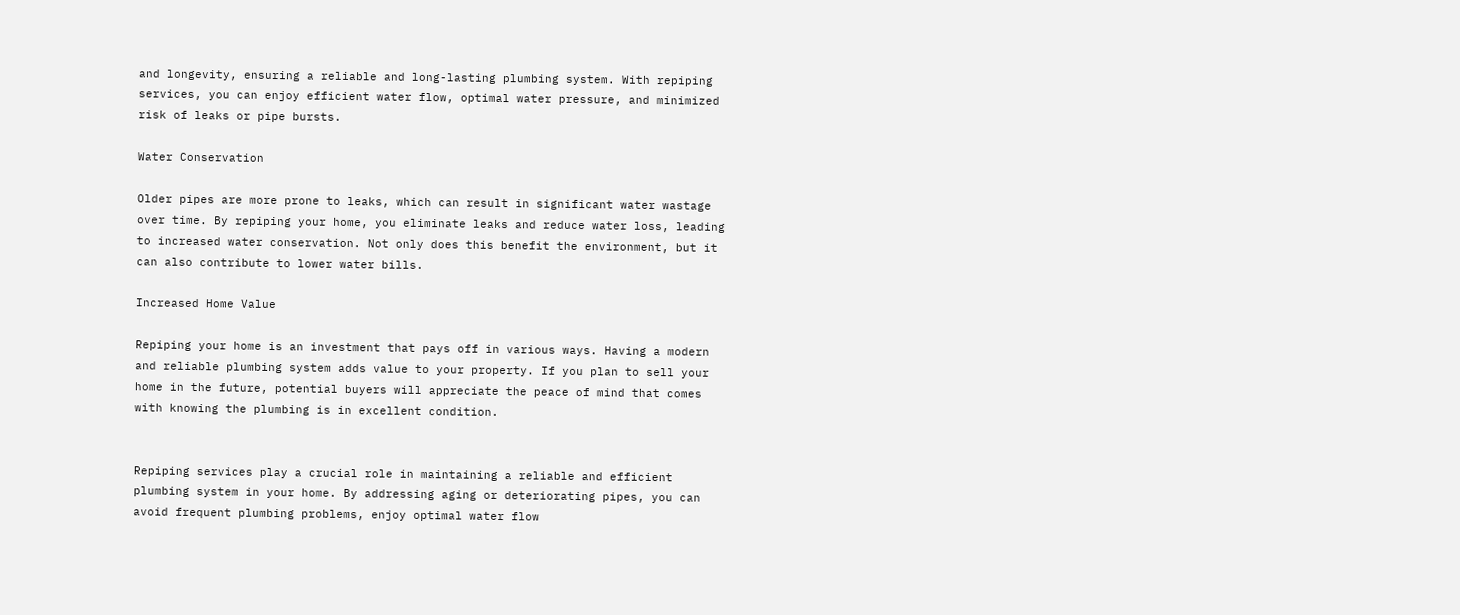and longevity, ensuring a reliable and long-lasting plumbing system. With repiping services, you can enjoy efficient water flow, optimal water pressure, and minimized risk of leaks or pipe bursts.

Water Conservation

Older pipes are more prone to leaks, which can result in significant water wastage over time. By repiping your home, you eliminate leaks and reduce water loss, leading to increased water conservation. Not only does this benefit the environment, but it can also contribute to lower water bills.

Increased Home Value

Repiping your home is an investment that pays off in various ways. Having a modern and reliable plumbing system adds value to your property. If you plan to sell your home in the future, potential buyers will appreciate the peace of mind that comes with knowing the plumbing is in excellent condition.


Repiping services play a crucial role in maintaining a reliable and efficient plumbing system in your home. By addressing aging or deteriorating pipes, you can avoid frequent plumbing problems, enjoy optimal water flow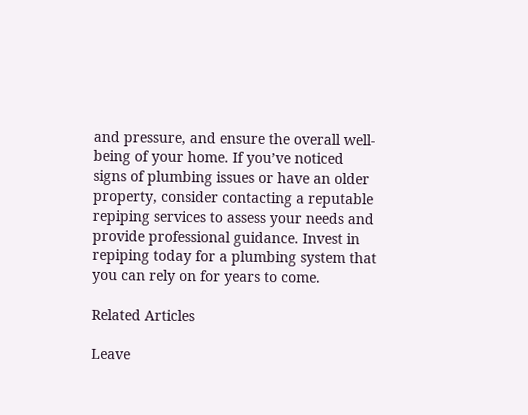and pressure, and ensure the overall well-being of your home. If you’ve noticed signs of plumbing issues or have an older property, consider contacting a reputable repiping services to assess your needs and provide professional guidance. Invest in repiping today for a plumbing system that you can rely on for years to come.

Related Articles

Leave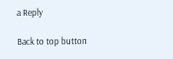a Reply

Back to top button